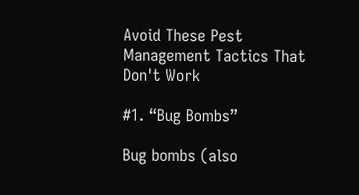Avoid These Pest Management Tactics That Don't Work

#1. “Bug Bombs”

Bug bombs (also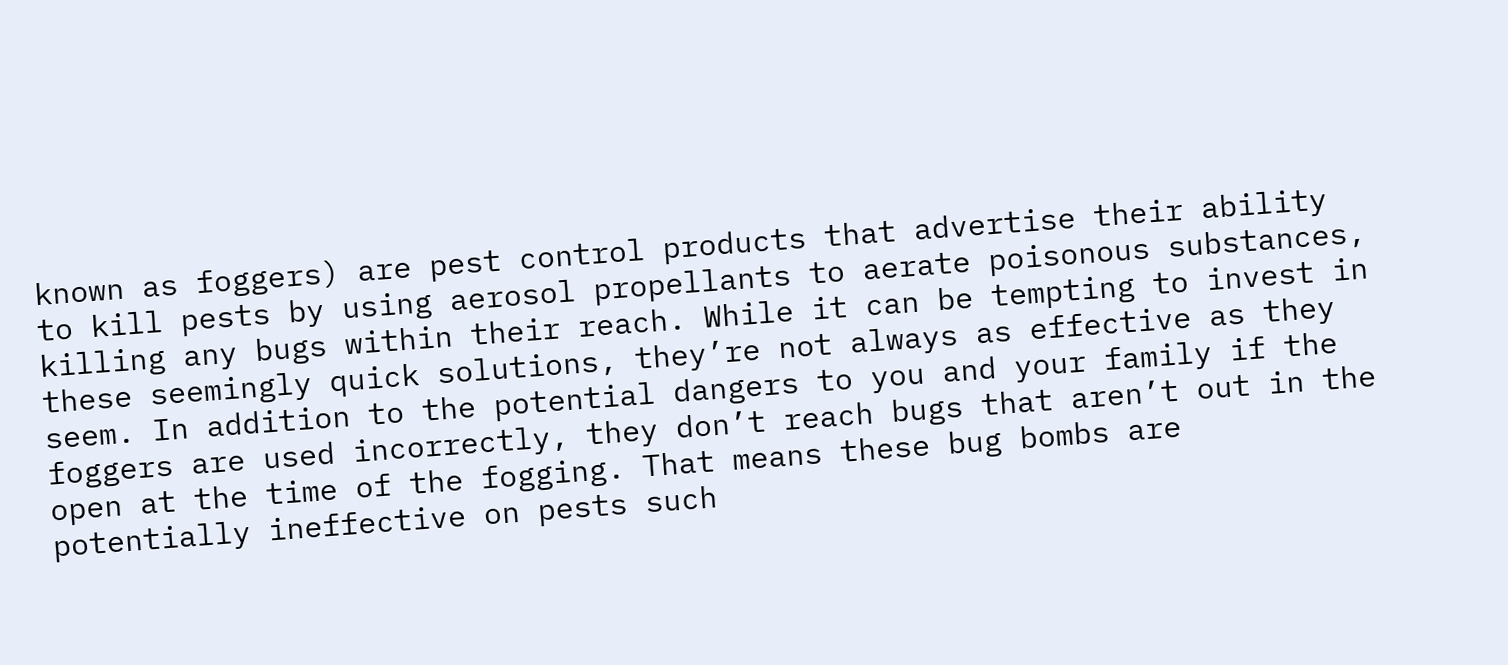known as foggers) are pest control products that advertise their ability to kill pests by using aerosol propellants to aerate poisonous substances, killing any bugs within their reach. While it can be tempting to invest in these seemingly quick solutions, they’re not always as effective as they seem. In addition to the potential dangers to you and your family if the foggers are used incorrectly, they don’t reach bugs that aren’t out in the open at the time of the fogging. That means these bug bombs are potentially ineffective on pests such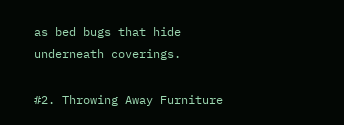as bed bugs that hide underneath coverings.

#2. Throwing Away Furniture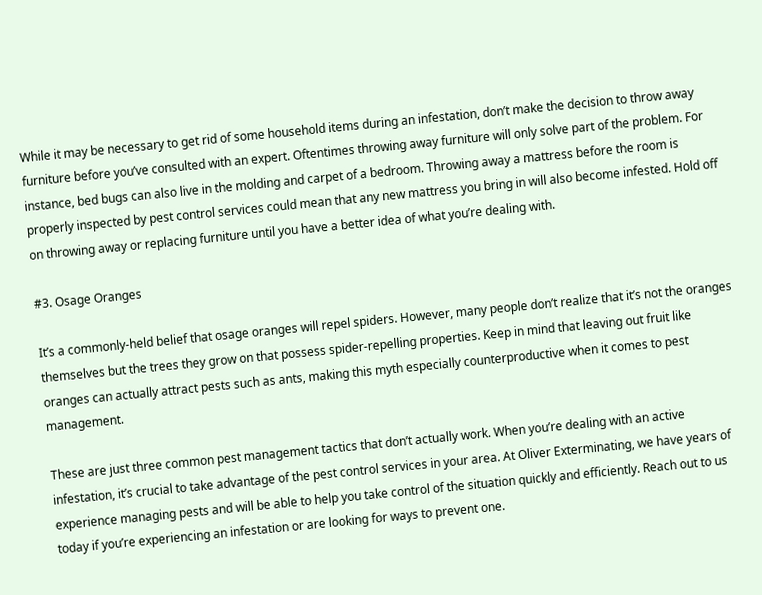While it may be necessary to get rid of some household items during an infestation, don’t make the decision to throw away furniture before you’ve consulted with an expert. Oftentimes throwing away furniture will only solve part of the problem. For instance, bed bugs can also live in the molding and carpet of a bedroom. Throwing away a mattress before the room is properly inspected by pest control services could mean that any new mattress you bring in will also become infested. Hold off on throwing away or replacing furniture until you have a better idea of what you’re dealing with.

#3. Osage Oranges

It’s a commonly-held belief that osage oranges will repel spiders. However, many people don’t realize that it’s not the oranges themselves but the trees they grow on that possess spider-repelling properties. Keep in mind that leaving out fruit like oranges can actually attract pests such as ants, making this myth especially counterproductive when it comes to pest management.

These are just three common pest management tactics that don’t actually work. When you’re dealing with an active infestation, it’s crucial to take advantage of the pest control services in your area. At Oliver Exterminating, we have years of experience managing pests and will be able to help you take control of the situation quickly and efficiently. Reach out to us today if you’re experiencing an infestation or are looking for ways to prevent one.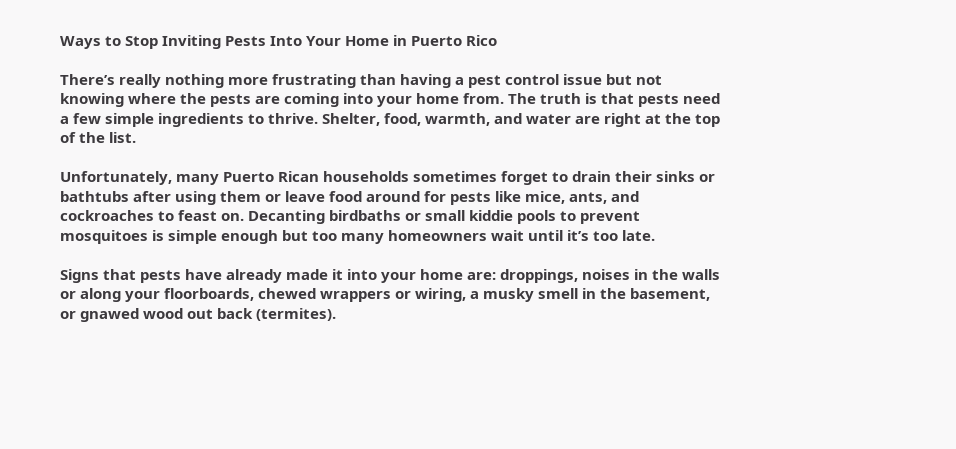Ways to Stop Inviting Pests Into Your Home in Puerto Rico

There’s really nothing more frustrating than having a pest control issue but not knowing where the pests are coming into your home from. The truth is that pests need a few simple ingredients to thrive. Shelter, food, warmth, and water are right at the top of the list.

Unfortunately, many Puerto Rican households sometimes forget to drain their sinks or bathtubs after using them or leave food around for pests like mice, ants, and cockroaches to feast on. Decanting birdbaths or small kiddie pools to prevent mosquitoes is simple enough but too many homeowners wait until it’s too late.

Signs that pests have already made it into your home are: droppings, noises in the walls or along your floorboards, chewed wrappers or wiring, a musky smell in the basement, or gnawed wood out back (termites).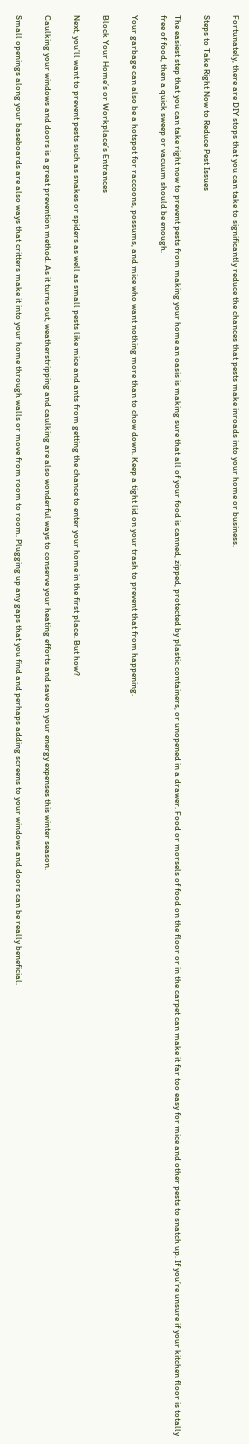Fortunately, there are DIY stops that you can take to significantly reduce the chances that pests make inroads into your home or business.

Steps to Take Right Now to Reduce Pest Issues

The easiest step that you can take right now to prevent pests from making your home an oasis is making sure that all of your food is canned, zipped, protected by plastic containers, or unopened in a drawer. Food or morsels of food on the floor or in the carpet can make it far too easy for mice and other pests to snatch up. If you’re unsure if your kitchen floor is totally free of food, then a quick sweep or vacuum should be enough.

Your garbage can also be a hotspot for raccoons, possums, and mice who want nothing more than to chow down. Keep a tight lid on your trash to prevent that from happening.

Block Your Home’s or Workplace’s Entrances

Next, you’ll want to prevent pests such as snakes or spiders as well as small pests like mice and ants from getting the chance to enter your home in the first place. But how?

Caulking your windows and doors is a great prevention method. As it turns out, weatherstripping and caulking are also wonderful ways to conserve your heating efforts and save on your energy expenses this winter season.

Small openings along your baseboards are also ways that critters make it into your home through walls or move from room to room. Plugging up any gaps that you find and perhaps adding screens to your windows and doors can be really beneficial.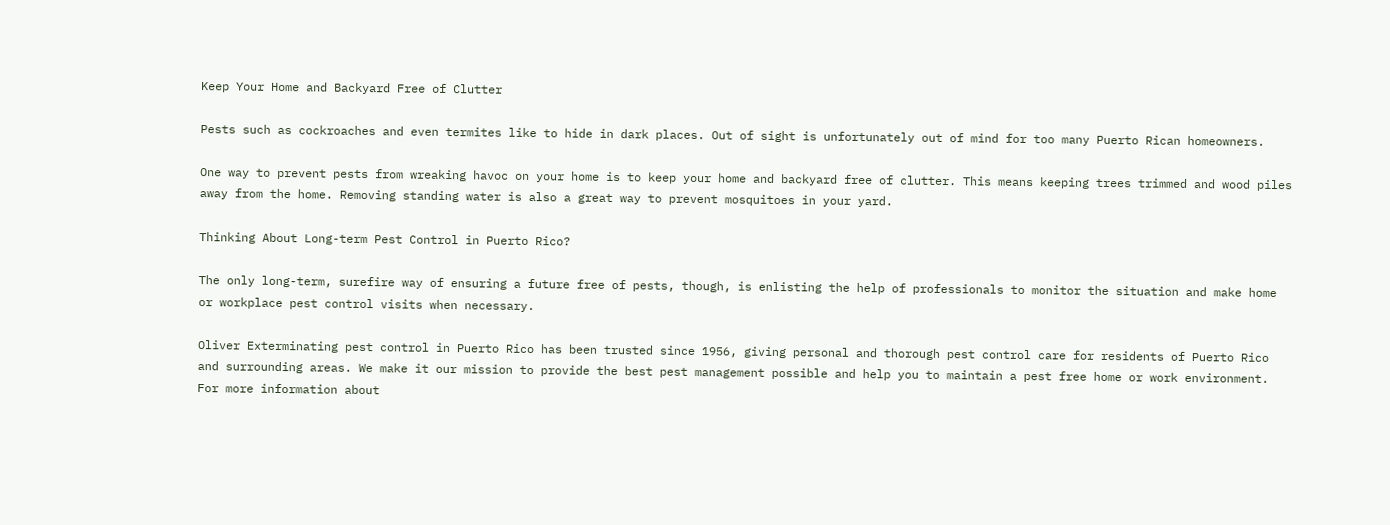Keep Your Home and Backyard Free of Clutter

Pests such as cockroaches and even termites like to hide in dark places. Out of sight is unfortunately out of mind for too many Puerto Rican homeowners.

One way to prevent pests from wreaking havoc on your home is to keep your home and backyard free of clutter. This means keeping trees trimmed and wood piles away from the home. Removing standing water is also a great way to prevent mosquitoes in your yard.

Thinking About Long-term Pest Control in Puerto Rico?

The only long-term, surefire way of ensuring a future free of pests, though, is enlisting the help of professionals to monitor the situation and make home or workplace pest control visits when necessary.

Oliver Exterminating pest control in Puerto Rico has been trusted since 1956, giving personal and thorough pest control care for residents of Puerto Rico and surrounding areas. We make it our mission to provide the best pest management possible and help you to maintain a pest free home or work environment. For more information about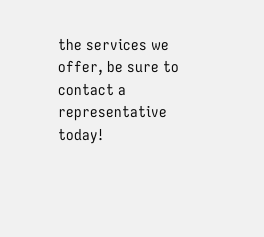the services we offer, be sure to contact a representative today!